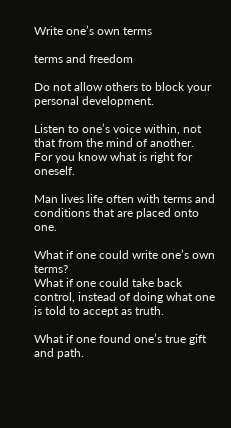Write one’s own terms

terms and freedom

Do not allow others to block your personal development.

Listen to one’s voice within, not that from the mind of another.
For you know what is right for oneself.

Man lives life often with terms and conditions that are placed onto one.

What if one could write one’s own terms?
What if one could take back control, instead of doing what one is told to accept as truth.

What if one found one’s true gift and path.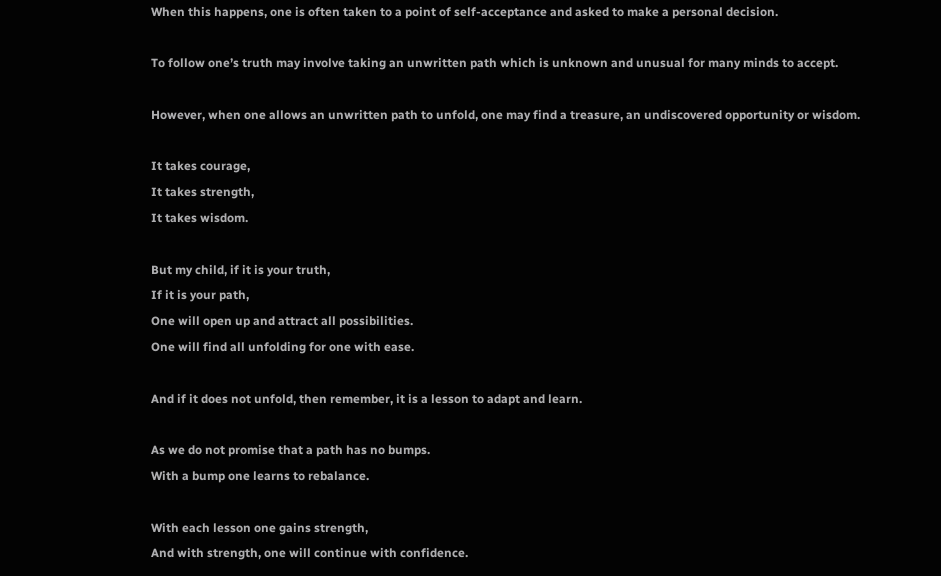When this happens, one is often taken to a point of self-acceptance and asked to make a personal decision.

To follow one’s truth may involve taking an unwritten path which is unknown and unusual for many minds to accept.

However, when one allows an unwritten path to unfold, one may find a treasure, an undiscovered opportunity or wisdom.

It takes courage,
It takes strength,
It takes wisdom.

But my child, if it is your truth,
If it is your path,
One will open up and attract all possibilities.
One will find all unfolding for one with ease.

And if it does not unfold, then remember, it is a lesson to adapt and learn.

As we do not promise that a path has no bumps.
With a bump one learns to rebalance.

With each lesson one gains strength,
And with strength, one will continue with confidence.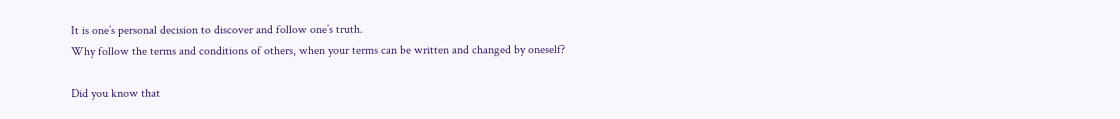It is one’s personal decision to discover and follow one’s truth.
Why follow the terms and conditions of others, when your terms can be written and changed by oneself?

Did you know that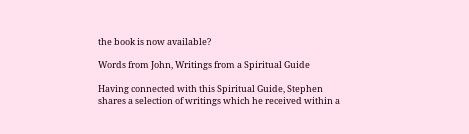the book is now available?

Words from John, Writings from a Spiritual Guide

Having connected with this Spiritual Guide, Stephen shares a selection of writings which he received within a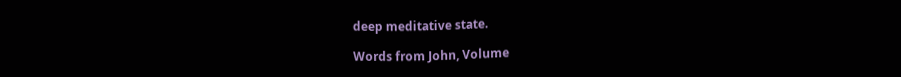deep meditative state.

Words from John, Volume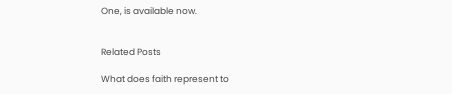One, is available now.


Related Posts

What does faith represent to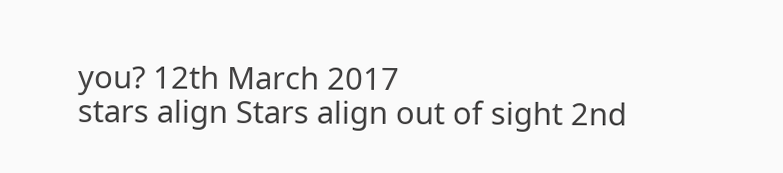you? 12th March 2017
stars align Stars align out of sight 2nd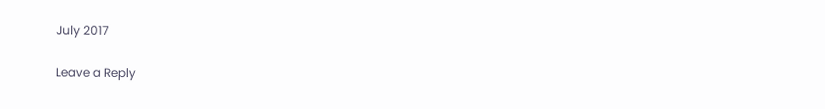July 2017

Leave a Reply